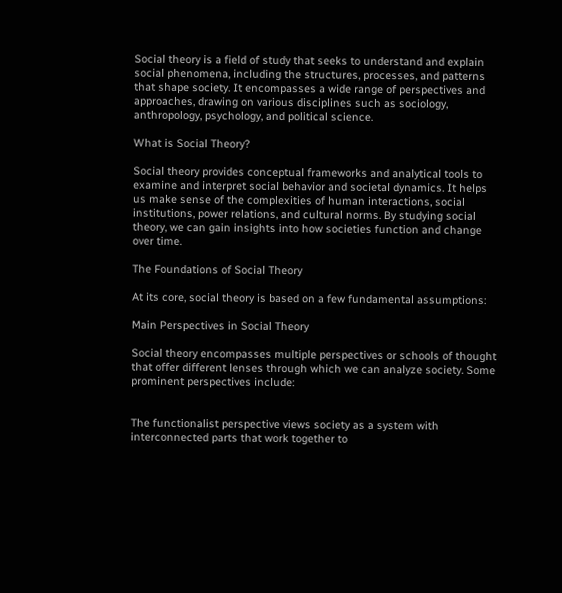Social theory is a field of study that seeks to understand and explain social phenomena, including the structures, processes, and patterns that shape society. It encompasses a wide range of perspectives and approaches, drawing on various disciplines such as sociology, anthropology, psychology, and political science.

What is Social Theory?

Social theory provides conceptual frameworks and analytical tools to examine and interpret social behavior and societal dynamics. It helps us make sense of the complexities of human interactions, social institutions, power relations, and cultural norms. By studying social theory, we can gain insights into how societies function and change over time.

The Foundations of Social Theory

At its core, social theory is based on a few fundamental assumptions:

Main Perspectives in Social Theory

Social theory encompasses multiple perspectives or schools of thought that offer different lenses through which we can analyze society. Some prominent perspectives include:


The functionalist perspective views society as a system with interconnected parts that work together to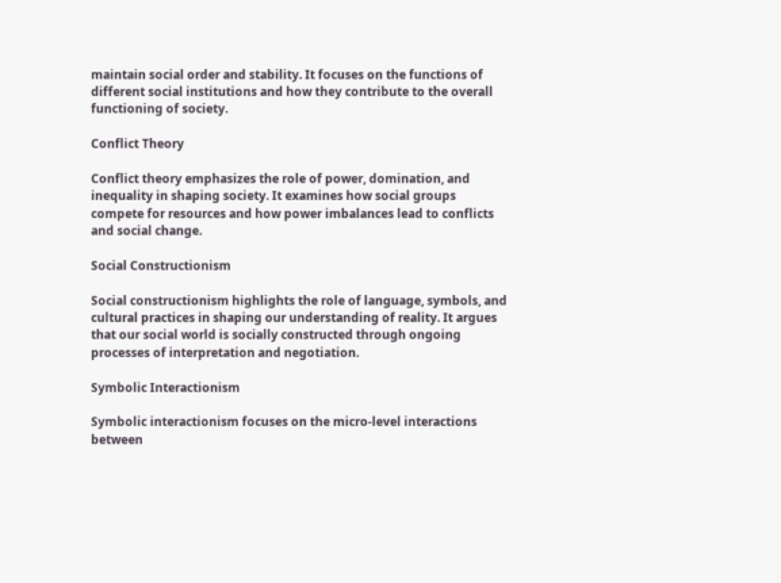maintain social order and stability. It focuses on the functions of different social institutions and how they contribute to the overall functioning of society.

Conflict Theory

Conflict theory emphasizes the role of power, domination, and inequality in shaping society. It examines how social groups compete for resources and how power imbalances lead to conflicts and social change.

Social Constructionism

Social constructionism highlights the role of language, symbols, and cultural practices in shaping our understanding of reality. It argues that our social world is socially constructed through ongoing processes of interpretation and negotiation.

Symbolic Interactionism

Symbolic interactionism focuses on the micro-level interactions between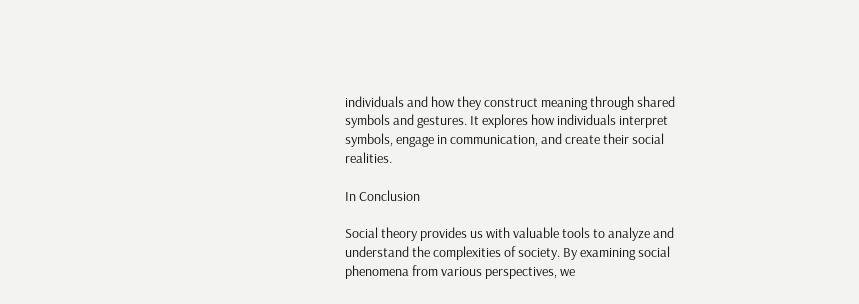individuals and how they construct meaning through shared symbols and gestures. It explores how individuals interpret symbols, engage in communication, and create their social realities.

In Conclusion

Social theory provides us with valuable tools to analyze and understand the complexities of society. By examining social phenomena from various perspectives, we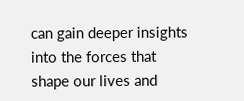can gain deeper insights into the forces that shape our lives and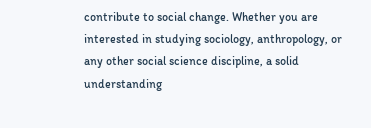contribute to social change. Whether you are interested in studying sociology, anthropology, or any other social science discipline, a solid understanding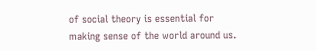of social theory is essential for making sense of the world around us.